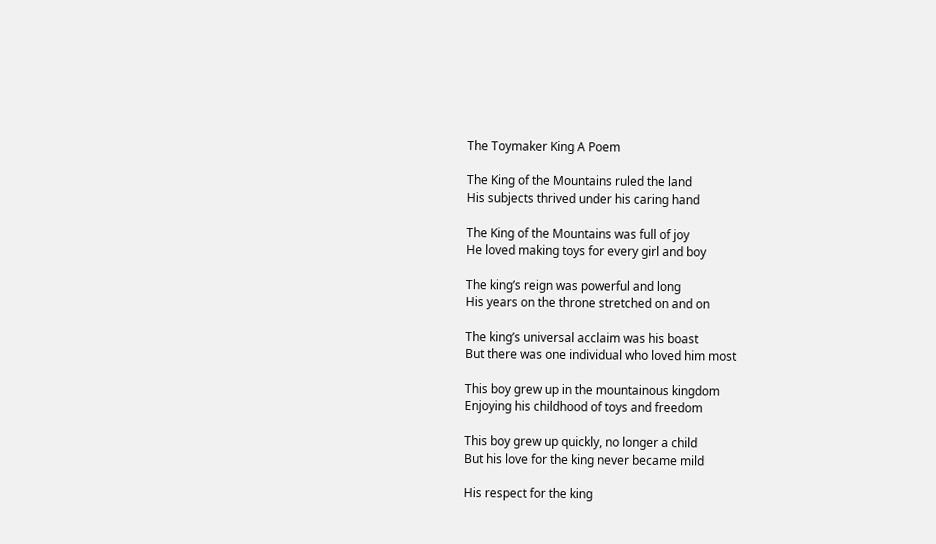The Toymaker King A Poem

The King of the Mountains ruled the land
His subjects thrived under his caring hand

The King of the Mountains was full of joy
He loved making toys for every girl and boy

The king’s reign was powerful and long
His years on the throne stretched on and on

The king’s universal acclaim was his boast
But there was one individual who loved him most

This boy grew up in the mountainous kingdom
Enjoying his childhood of toys and freedom

This boy grew up quickly, no longer a child
But his love for the king never became mild

His respect for the king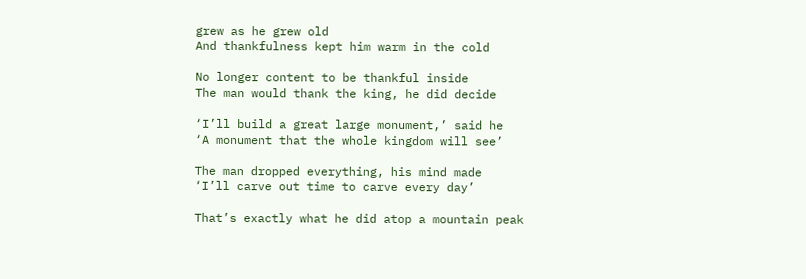grew as he grew old
And thankfulness kept him warm in the cold

No longer content to be thankful inside
The man would thank the king, he did decide

‘I’ll build a great large monument,’ said he
‘A monument that the whole kingdom will see’

The man dropped everything, his mind made
‘I’ll carve out time to carve every day’

That’s exactly what he did atop a mountain peak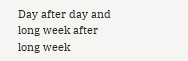Day after day and long week after long week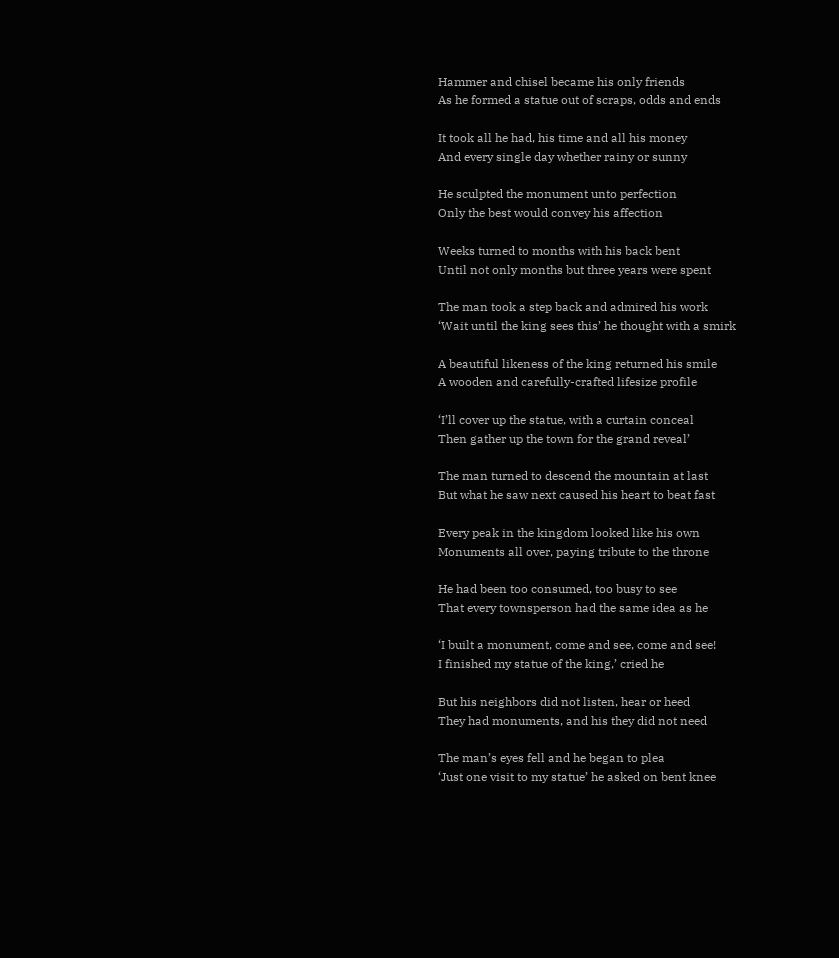Hammer and chisel became his only friends
As he formed a statue out of scraps, odds and ends

It took all he had, his time and all his money
And every single day whether rainy or sunny

He sculpted the monument unto perfection
Only the best would convey his affection

Weeks turned to months with his back bent
Until not only months but three years were spent

The man took a step back and admired his work
‘Wait until the king sees this’ he thought with a smirk

A beautiful likeness of the king returned his smile
A wooden and carefully-crafted lifesize profile

‘I’ll cover up the statue, with a curtain conceal
Then gather up the town for the grand reveal’

The man turned to descend the mountain at last
But what he saw next caused his heart to beat fast

Every peak in the kingdom looked like his own
Monuments all over, paying tribute to the throne

He had been too consumed, too busy to see
That every townsperson had the same idea as he

‘I built a monument, come and see, come and see!
I finished my statue of the king,’ cried he

But his neighbors did not listen, hear or heed
They had monuments, and his they did not need

The man’s eyes fell and he began to plea
‘Just one visit to my statue’ he asked on bent knee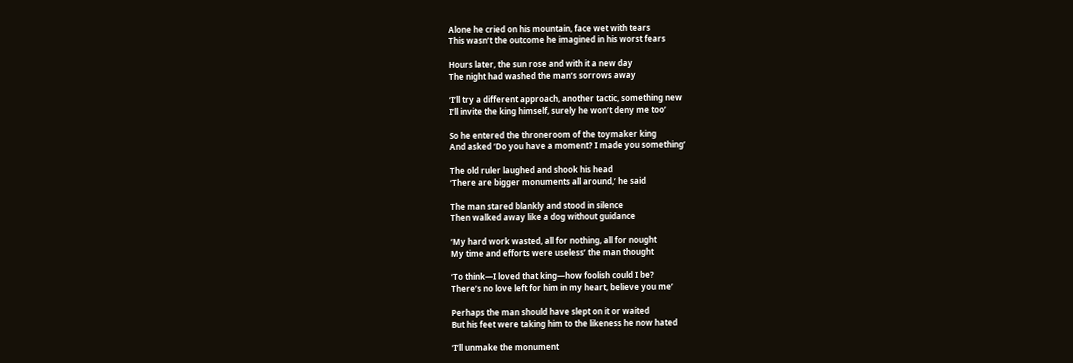Alone he cried on his mountain, face wet with tears
This wasn’t the outcome he imagined in his worst fears

Hours later, the sun rose and with it a new day
The night had washed the man’s sorrows away

‘I’ll try a different approach, another tactic, something new
I’ll invite the king himself, surely he won’t deny me too’

So he entered the throneroom of the toymaker king
And asked ‘Do you have a moment? I made you something’

The old ruler laughed and shook his head
‘There are bigger monuments all around,’ he said

The man stared blankly and stood in silence
Then walked away like a dog without guidance

‘My hard work wasted, all for nothing, all for nought
My time and efforts were useless’ the man thought

‘To think—I loved that king—how foolish could I be?
There’s no love left for him in my heart, believe you me’

Perhaps the man should have slept on it or waited
But his feet were taking him to the likeness he now hated

‘I’ll unmake the monument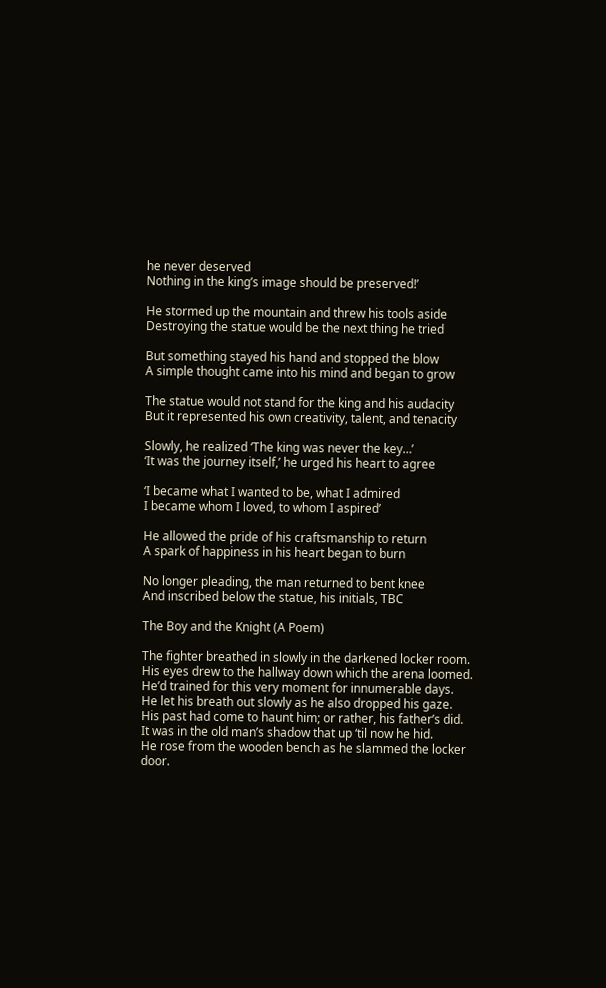he never deserved
Nothing in the king’s image should be preserved!’

He stormed up the mountain and threw his tools aside
Destroying the statue would be the next thing he tried

But something stayed his hand and stopped the blow
A simple thought came into his mind and began to grow

The statue would not stand for the king and his audacity
But it represented his own creativity, talent, and tenacity

Slowly, he realized ‘The king was never the key…’
‘It was the journey itself,’ he urged his heart to agree

‘I became what I wanted to be, what I admired
I became whom I loved, to whom I aspired’

He allowed the pride of his craftsmanship to return
A spark of happiness in his heart began to burn

No longer pleading, the man returned to bent knee
And inscribed below the statue, his initials, TBC

The Boy and the Knight (A Poem)

The fighter breathed in slowly in the darkened locker room.
His eyes drew to the hallway down which the arena loomed.
He’d trained for this very moment for innumerable days.
He let his breath out slowly as he also dropped his gaze.
His past had come to haunt him; or rather, his father’s did.
It was in the old man’s shadow that up ‘til now he hid.
He rose from the wooden bench as he slammed the locker door.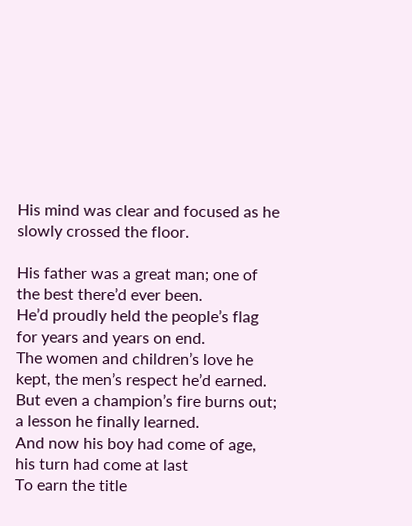His mind was clear and focused as he slowly crossed the floor.

His father was a great man; one of the best there’d ever been.
He’d proudly held the people’s flag for years and years on end.
The women and children’s love he kept, the men’s respect he’d earned.
But even a champion’s fire burns out; a lesson he finally learned.
And now his boy had come of age, his turn had come at last
To earn the title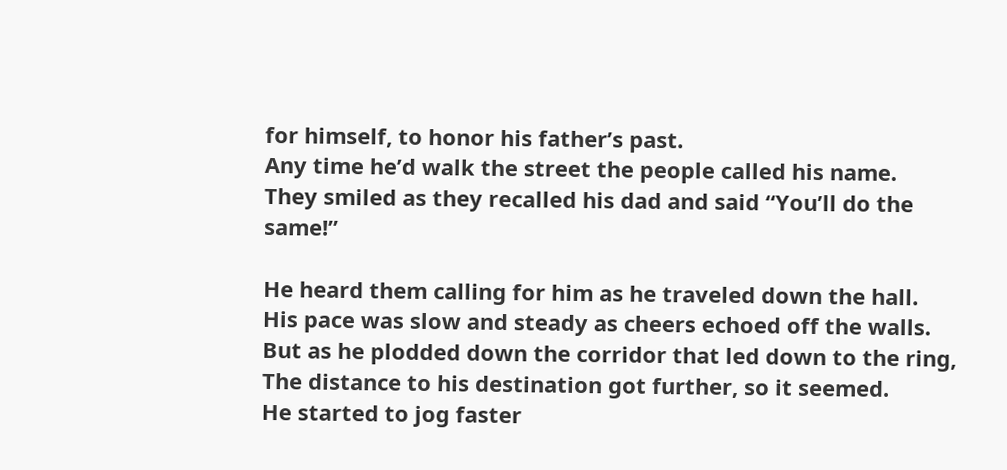for himself, to honor his father’s past.
Any time he’d walk the street the people called his name.
They smiled as they recalled his dad and said “You’ll do the same!”

He heard them calling for him as he traveled down the hall.
His pace was slow and steady as cheers echoed off the walls.
But as he plodded down the corridor that led down to the ring,
The distance to his destination got further, so it seemed.
He started to jog faster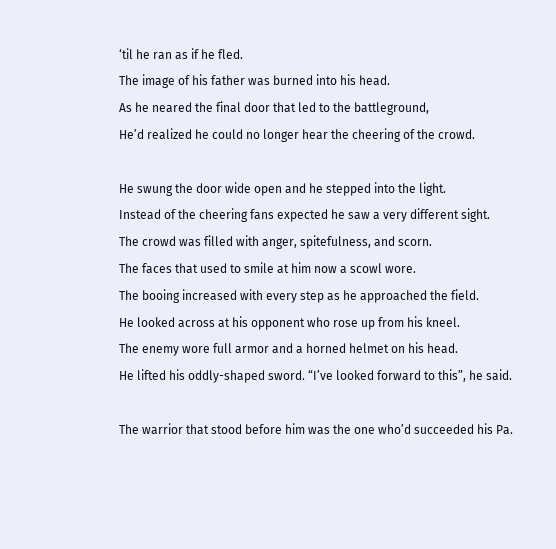‘til he ran as if he fled.
The image of his father was burned into his head.
As he neared the final door that led to the battleground,
He’d realized he could no longer hear the cheering of the crowd.

He swung the door wide open and he stepped into the light.
Instead of the cheering fans expected he saw a very different sight.
The crowd was filled with anger, spitefulness, and scorn.
The faces that used to smile at him now a scowl wore.
The booing increased with every step as he approached the field.
He looked across at his opponent who rose up from his kneel.
The enemy wore full armor and a horned helmet on his head.
He lifted his oddly-shaped sword. “I’ve looked forward to this”, he said.

The warrior that stood before him was the one who’d succeeded his Pa.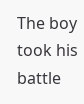The boy took his battle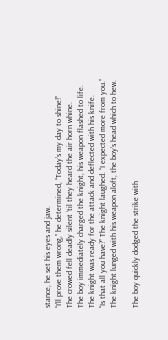stance, he set his eyes and jaw.
“I’ll prove them wrong,” he determined, “Today’s my day to shine!”
The crowed fell deadly silent ‘til they heard the air horn whine.
The boy immediately charged the knight, his weapon flashed to life.
The knight was ready for the attack and deflected with his knife.
“Is that all you have?” The knight laughed. “I expected more from you.”
The knight lunged with his weapon aloft, the boy’s head which to hew.

The boy quickly dodged the strike with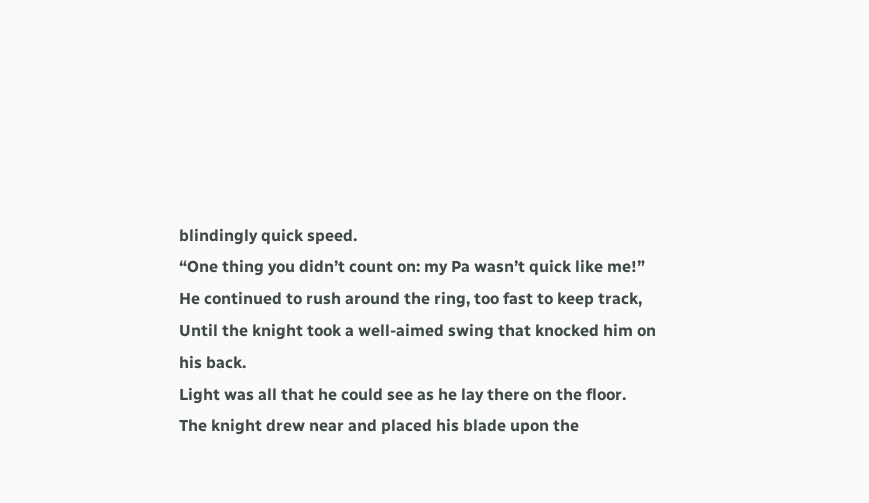blindingly quick speed.
“One thing you didn’t count on: my Pa wasn’t quick like me!”
He continued to rush around the ring, too fast to keep track,
Until the knight took a well-aimed swing that knocked him on his back.
Light was all that he could see as he lay there on the floor.
The knight drew near and placed his blade upon the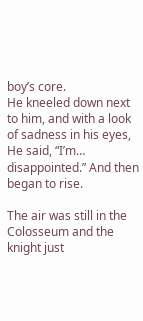boy’s core.
He kneeled down next to him, and with a look of sadness in his eyes,
He said, “I’m… disappointed.” And then began to rise.

The air was still in the Colosseum and the knight just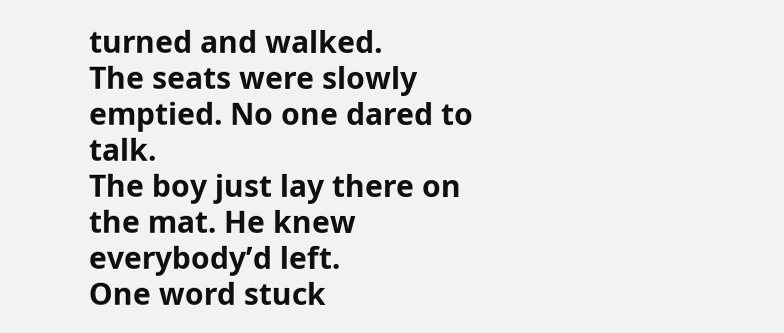turned and walked.
The seats were slowly emptied. No one dared to talk.
The boy just lay there on the mat. He knew everybody’d left.
One word stuck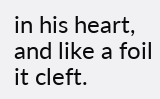in his heart, and like a foil it cleft.